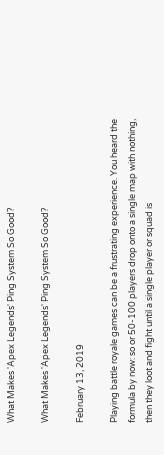What Makes 'Apex Legends' Ping System So Good?

What Makes 'Apex Legends' Ping System So Good?

February 13, 2019

Playing battle royale games can be a frustrating experience. You heard the formula by now: so or 50-100 players drop onto a single map with nothing, then they loot and fight until a single player or squad is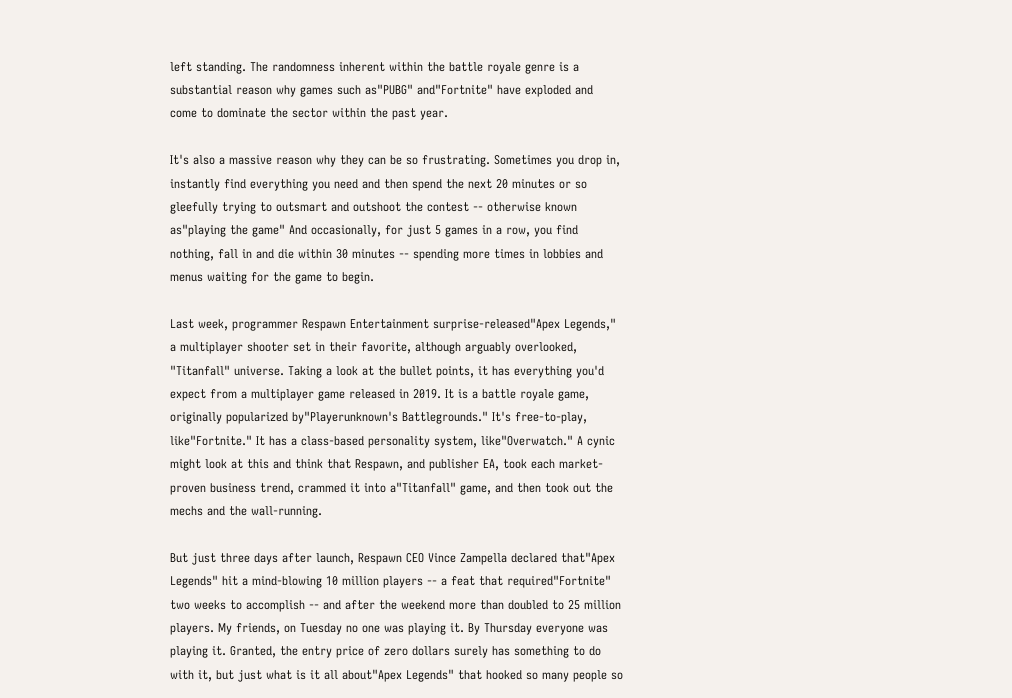left standing. The randomness inherent within the battle royale genre is a substantial reason why games such as"PUBG" and"Fortnite" have exploded and come to dominate the sector within the past year.

It's also a massive reason why they can be so frustrating. Sometimes you drop in, instantly find everything you need and then spend the next 20 minutes or so gleefully trying to outsmart and outshoot the contest -- otherwise known as"playing the game" And occasionally, for just 5 games in a row, you find nothing, fall in and die within 30 minutes -- spending more times in lobbies and menus waiting for the game to begin.

Last week, programmer Respawn Entertainment surprise-released"Apex Legends," a multiplayer shooter set in their favorite, although arguably overlooked, "Titanfall" universe. Taking a look at the bullet points, it has everything you'd expect from a multiplayer game released in 2019. It is a battle royale game, originally popularized by"Playerunknown's Battlegrounds." It's free-to-play, like"Fortnite." It has a class-based personality system, like"Overwatch." A cynic might look at this and think that Respawn, and publisher EA, took each market-proven business trend, crammed it into a"Titanfall" game, and then took out the mechs and the wall-running.

But just three days after launch, Respawn CEO Vince Zampella declared that"Apex Legends" hit a mind-blowing 10 million players -- a feat that required"Fortnite" two weeks to accomplish -- and after the weekend more than doubled to 25 million players. My friends, on Tuesday no one was playing it. By Thursday everyone was playing it. Granted, the entry price of zero dollars surely has something to do with it, but just what is it all about"Apex Legends" that hooked so many people so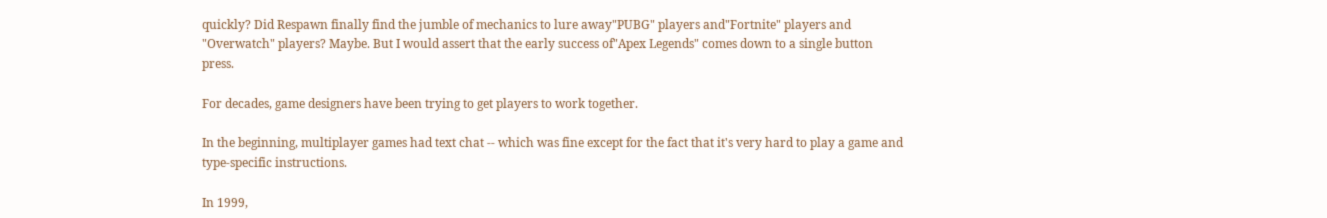quickly? Did Respawn finally find the jumble of mechanics to lure away"PUBG" players and"Fortnite" players and "Overwatch" players? Maybe. But I would assert that the early success of"Apex Legends" comes down to a single button press.

For decades, game designers have been trying to get players to work together.

In the beginning, multiplayer games had text chat -- which was fine except for the fact that it's very hard to play a game and type-specific instructions.

In 1999,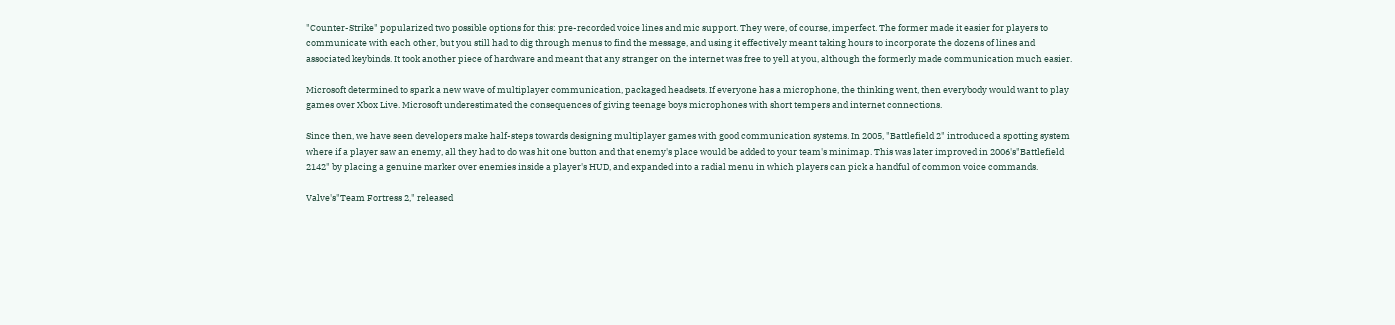"Counter-Strike" popularized two possible options for this: pre-recorded voice lines and mic support. They were, of course, imperfect. The former made it easier for players to communicate with each other, but you still had to dig through menus to find the message, and using it effectively meant taking hours to incorporate the dozens of lines and associated keybinds. It took another piece of hardware and meant that any stranger on the internet was free to yell at you, although the formerly made communication much easier.

Microsoft determined to spark a new wave of multiplayer communication, packaged headsets. If everyone has a microphone, the thinking went, then everybody would want to play games over Xbox Live. Microsoft underestimated the consequences of giving teenage boys microphones with short tempers and internet connections.

Since then, we have seen developers make half-steps towards designing multiplayer games with good communication systems. In 2005, "Battlefield 2" introduced a spotting system where if a player saw an enemy, all they had to do was hit one button and that enemy's place would be added to your team's minimap. This was later improved in 2006's"Battlefield 2142" by placing a genuine marker over enemies inside a player's HUD, and expanded into a radial menu in which players can pick a handful of common voice commands.

Valve's"Team Fortress 2," released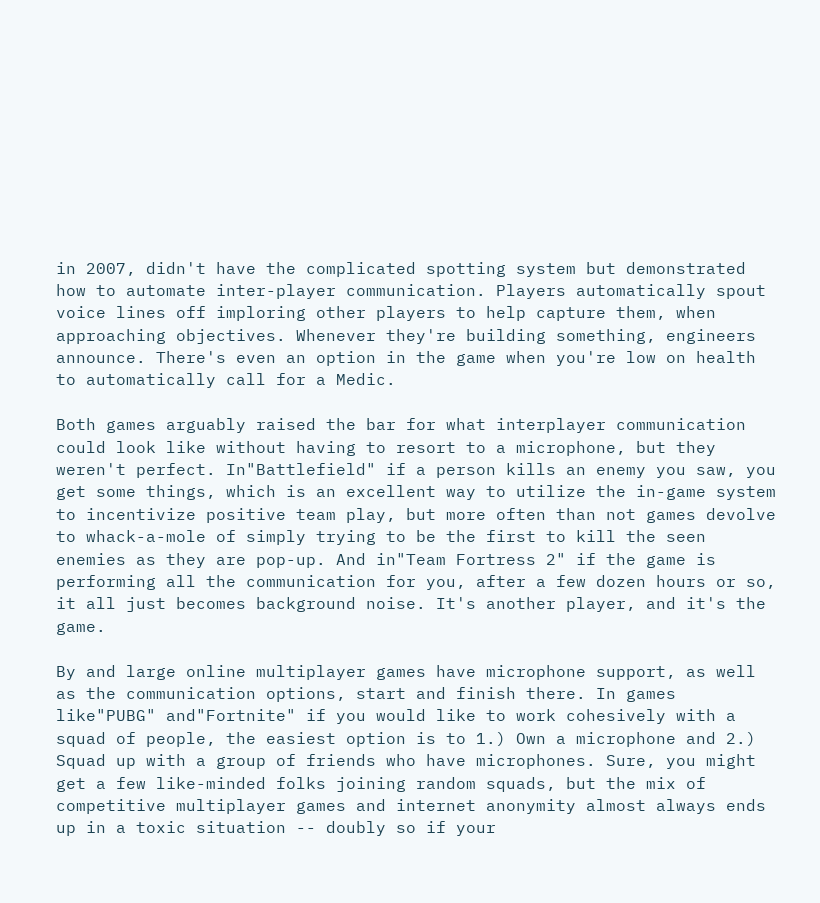in 2007, didn't have the complicated spotting system but demonstrated how to automate inter-player communication. Players automatically spout voice lines off imploring other players to help capture them, when approaching objectives. Whenever they're building something, engineers announce. There's even an option in the game when you're low on health to automatically call for a Medic.

Both games arguably raised the bar for what interplayer communication could look like without having to resort to a microphone, but they weren't perfect. In"Battlefield" if a person kills an enemy you saw, you get some things, which is an excellent way to utilize the in-game system to incentivize positive team play, but more often than not games devolve to whack-a-mole of simply trying to be the first to kill the seen enemies as they are pop-up. And in"Team Fortress 2" if the game is performing all the communication for you, after a few dozen hours or so, it all just becomes background noise. It's another player, and it's the game.

By and large online multiplayer games have microphone support, as well as the communication options, start and finish there. In games like"PUBG" and"Fortnite" if you would like to work cohesively with a squad of people, the easiest option is to 1.) Own a microphone and 2.) Squad up with a group of friends who have microphones. Sure, you might get a few like-minded folks joining random squads, but the mix of competitive multiplayer games and internet anonymity almost always ends up in a toxic situation -- doubly so if your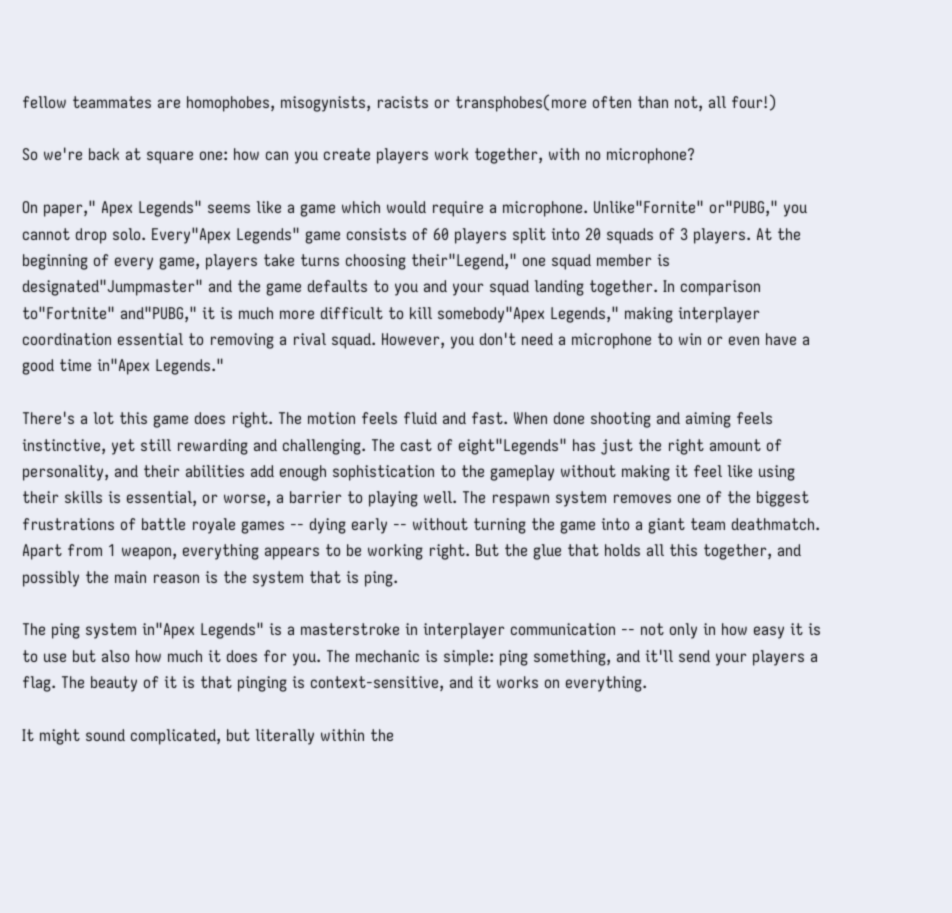fellow teammates are homophobes, misogynists, racists or transphobes(more often than not, all four!)

So we're back at square one: how can you create players work together, with no microphone?

On paper," Apex Legends" seems like a game which would require a microphone. Unlike"Fornite" or"PUBG," you cannot drop solo. Every"Apex Legends" game consists of 60 players split into 20 squads of 3 players. At the beginning of every game, players take turns choosing their"Legend," one squad member is designated"Jumpmaster" and the game defaults to you and your squad landing together. In comparison to"Fortnite" and"PUBG," it is much more difficult to kill somebody"Apex Legends," making interplayer coordination essential to removing a rival squad. However, you don't need a microphone to win or even have a good time in"Apex Legends."

There's a lot this game does right. The motion feels fluid and fast. When done shooting and aiming feels instinctive, yet still rewarding and challenging. The cast of eight"Legends" has just the right amount of personality, and their abilities add enough sophistication to the gameplay without making it feel like using their skills is essential, or worse, a barrier to playing well. The respawn system removes one of the biggest frustrations of battle royale games -- dying early -- without turning the game into a giant team deathmatch. Apart from 1 weapon, everything appears to be working right. But the glue that holds all this together, and possibly the main reason is the system that is ping.

The ping system in"Apex Legends" is a masterstroke in interplayer communication -- not only in how easy it is to use but also how much it does for you. The mechanic is simple: ping something, and it'll send your players a flag. The beauty of it is that pinging is context-sensitive, and it works on everything.

It might sound complicated, but literally within the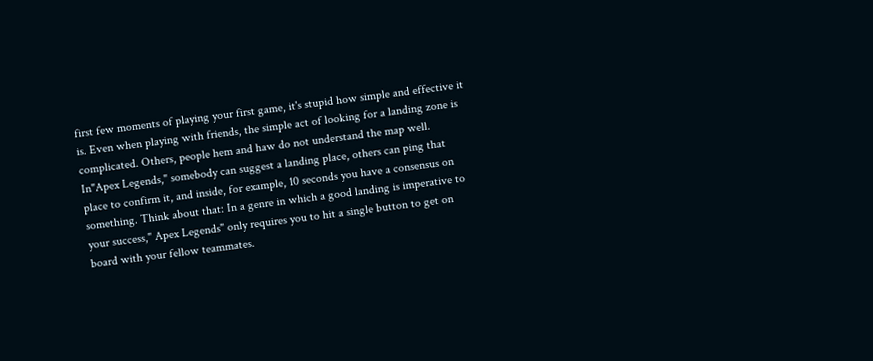first few moments of playing your first game, it's stupid how simple and effective it is. Even when playing with friends, the simple act of looking for a landing zone is complicated. Others, people hem and haw do not understand the map well. In"Apex Legends," somebody can suggest a landing place, others can ping that place to confirm it, and inside, for example, 10 seconds you have a consensus on something. Think about that: In a genre in which a good landing is imperative to your success," Apex Legends" only requires you to hit a single button to get on board with your fellow teammates.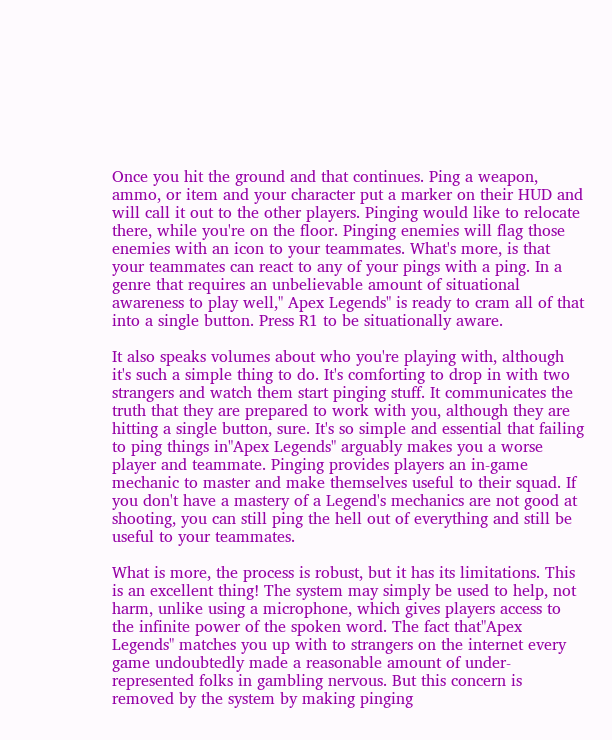Once you hit the ground and that continues. Ping a weapon, ammo, or item and your character put a marker on their HUD and will call it out to the other players. Pinging would like to relocate there, while you're on the floor. Pinging enemies will flag those enemies with an icon to your teammates. What's more, is that your teammates can react to any of your pings with a ping. In a genre that requires an unbelievable amount of situational awareness to play well," Apex Legends" is ready to cram all of that into a single button. Press R1 to be situationally aware.

It also speaks volumes about who you're playing with, although it's such a simple thing to do. It's comforting to drop in with two strangers and watch them start pinging stuff. It communicates the truth that they are prepared to work with you, although they are hitting a single button, sure. It's so simple and essential that failing to ping things in"Apex Legends" arguably makes you a worse player and teammate. Pinging provides players an in-game mechanic to master and make themselves useful to their squad. If you don't have a mastery of a Legend's mechanics are not good at shooting, you can still ping the hell out of everything and still be useful to your teammates.

What is more, the process is robust, but it has its limitations. This is an excellent thing! The system may simply be used to help, not harm, unlike using a microphone, which gives players access to the infinite power of the spoken word. The fact that"Apex Legends" matches you up with to strangers on the internet every game undoubtedly made a reasonable amount of under-represented folks in gambling nervous. But this concern is removed by the system by making pinging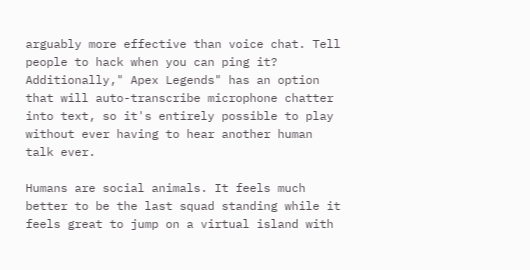arguably more effective than voice chat. Tell people to hack when you can ping it? Additionally," Apex Legends" has an option that will auto-transcribe microphone chatter into text, so it's entirely possible to play without ever having to hear another human talk ever.

Humans are social animals. It feels much better to be the last squad standing while it feels great to jump on a virtual island with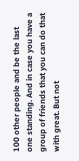100 other people and be the last one standing. And in case you have a group of friends that you can do that with great. But not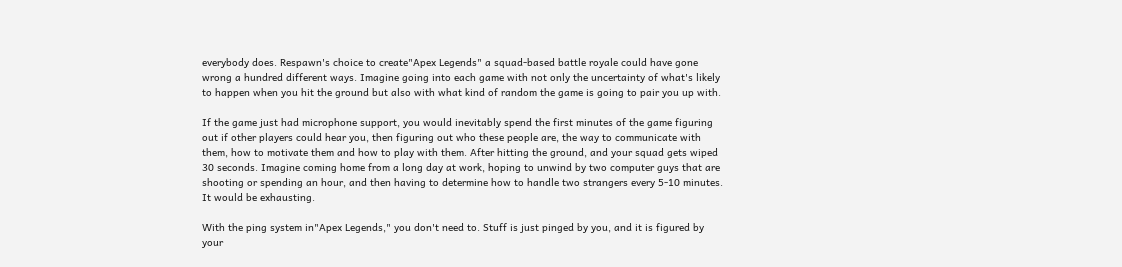everybody does. Respawn's choice to create"Apex Legends" a squad-based battle royale could have gone wrong a hundred different ways. Imagine going into each game with not only the uncertainty of what's likely to happen when you hit the ground but also with what kind of random the game is going to pair you up with.

If the game just had microphone support, you would inevitably spend the first minutes of the game figuring out if other players could hear you, then figuring out who these people are, the way to communicate with them, how to motivate them and how to play with them. After hitting the ground, and your squad gets wiped 30 seconds. Imagine coming home from a long day at work, hoping to unwind by two computer guys that are shooting or spending an hour, and then having to determine how to handle two strangers every 5-10 minutes. It would be exhausting.

With the ping system in"Apex Legends," you don't need to. Stuff is just pinged by you, and it is figured by your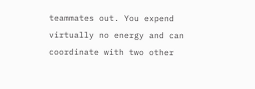teammates out. You expend virtually no energy and can coordinate with two other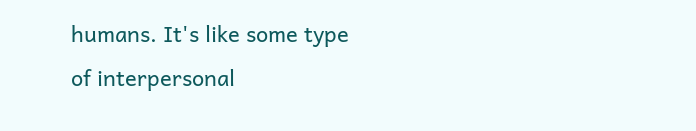humans. It's like some type of interpersonal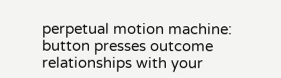perpetual motion machine: button presses outcome relationships with your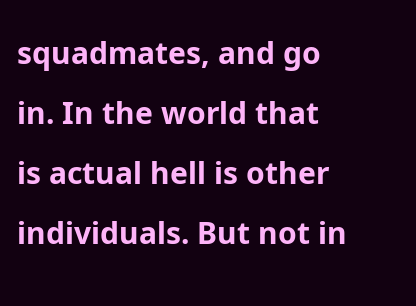squadmates, and go in. In the world that is actual hell is other individuals. But not in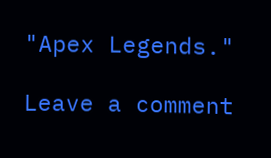"Apex Legends."

Leave a comment